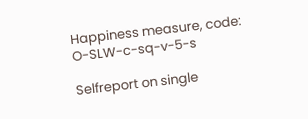Happiness measure, code: O-SLW-c-sq-v-5-s

Selfreport on single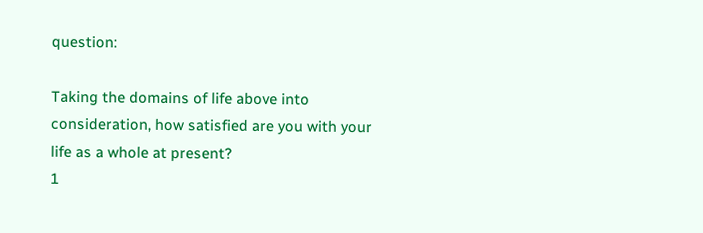question:

Taking the domains of life above into consideration, how satisfied are you with your life as a whole at present?
1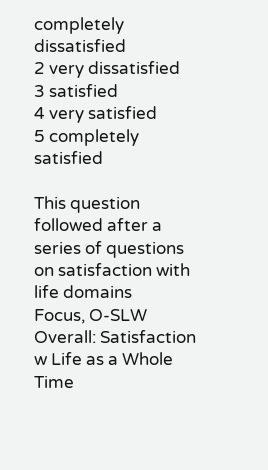completely dissatisfied
2 very dissatisfied
3 satisfied
4 very satisfied
5 completely satisfied

This question followed after a series of questions on satisfaction with life domains
Focus, O-SLW Overall: Satisfaction w Life as a Whole
Time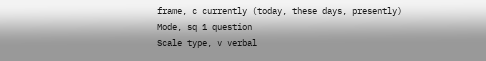frame, c currently (today, these days, presently)
Mode, sq 1 question
Scale type, v verbal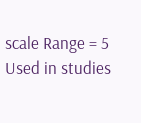scale Range = 5
Used in studies